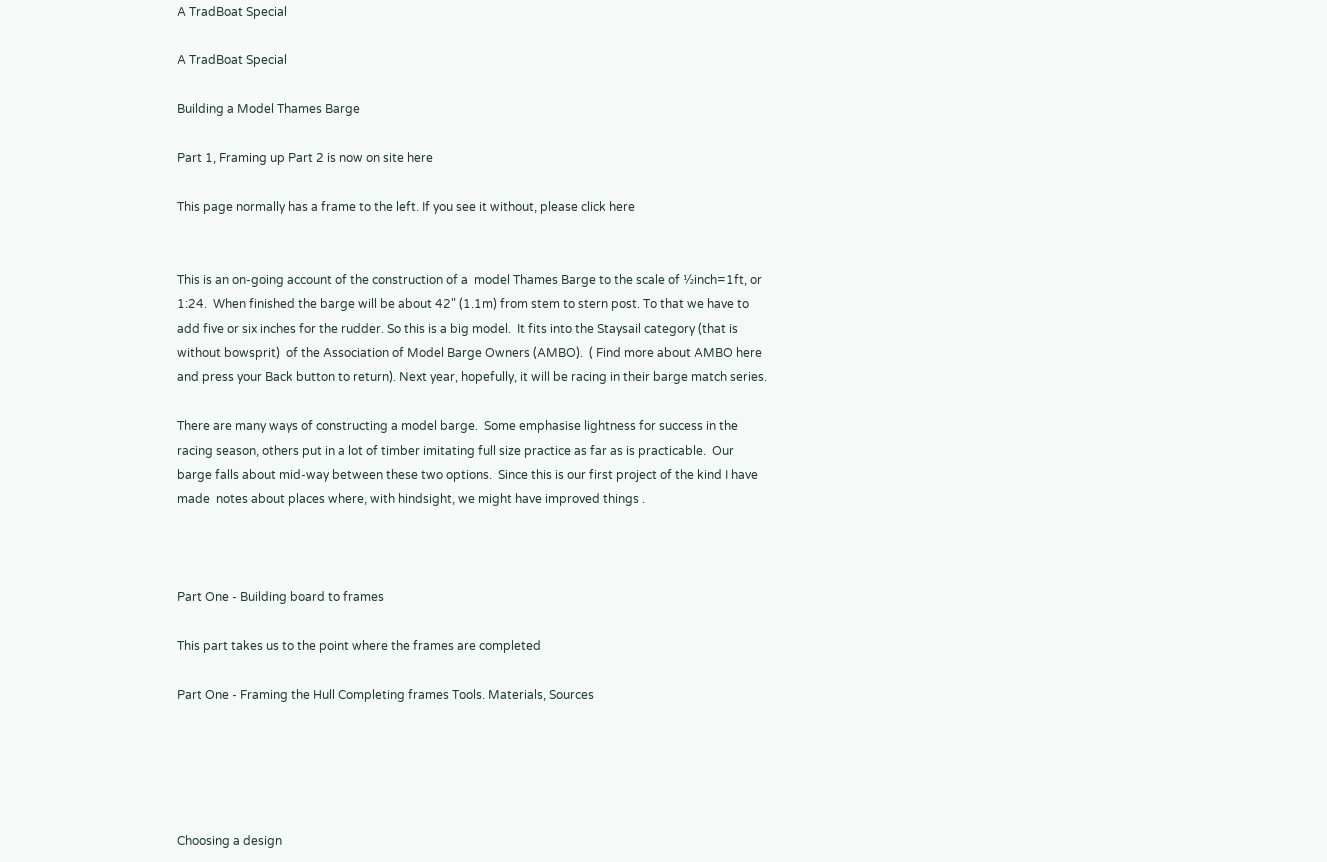A TradBoat Special

A TradBoat Special

Building a Model Thames Barge

Part 1, Framing up Part 2 is now on site here

This page normally has a frame to the left. If you see it without, please click here


This is an on-going account of the construction of a  model Thames Barge to the scale of ½inch=1ft, or 1:24.  When finished the barge will be about 42" (1.1m) from stem to stern post. To that we have to add five or six inches for the rudder. So this is a big model.  It fits into the Staysail category (that is without bowsprit)  of the Association of Model Barge Owners (AMBO).  ( Find more about AMBO here and press your Back button to return). Next year, hopefully, it will be racing in their barge match series.

There are many ways of constructing a model barge.  Some emphasise lightness for success in the racing season, others put in a lot of timber imitating full size practice as far as is practicable.  Our barge falls about mid-way between these two options.  Since this is our first project of the kind I have made  notes about places where, with hindsight, we might have improved things .



Part One - Building board to frames

This part takes us to the point where the frames are completed

Part One - Framing the Hull Completing frames Tools. Materials, Sources





Choosing a design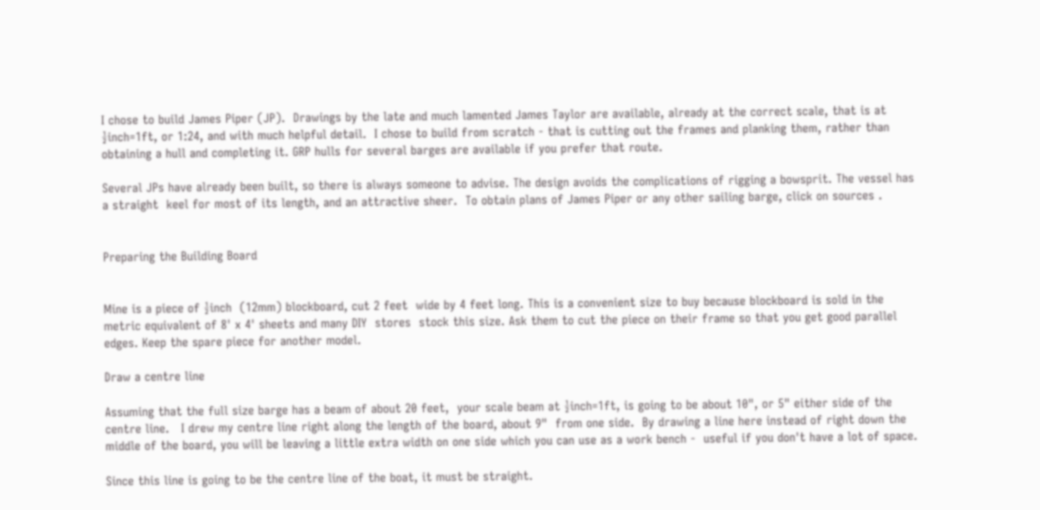I chose to build James Piper (JP).  Drawings by the late and much lamented James Taylor are available, already at the correct scale, that is at ½inch=1ft, or 1:24, and with much helpful detail.  I chose to build from scratch - that is cutting out the frames and planking them, rather than obtaining a hull and completing it. GRP hulls for several barges are available if you prefer that route.

Several JPs have already been built, so there is always someone to advise. The design avoids the complications of rigging a bowsprit. The vessel has a straight  keel for most of its length, and an attractive sheer.  To obtain plans of James Piper or any other sailing barge, click on sources .


Preparing the Building Board


Mine is a piece of ½inch  (12mm) blockboard, cut 2 feet  wide by 4 feet long. This is a convenient size to buy because blockboard is sold in the metric equivalent of 8' x 4' sheets and many DIY  stores  stock this size. Ask them to cut the piece on their frame so that you get good parallel edges. Keep the spare piece for another model.

Draw a centre line

Assuming that the full size barge has a beam of about 20 feet,  your scale beam at ½inch=1ft, is going to be about 10", or 5" either side of the centre line.   I drew my centre line right along the length of the board, about 9"  from one side.  By drawing a line here instead of right down the middle of the board, you will be leaving a little extra width on one side which you can use as a work bench -  useful if you don't have a lot of space.

Since this line is going to be the centre line of the boat, it must be straight.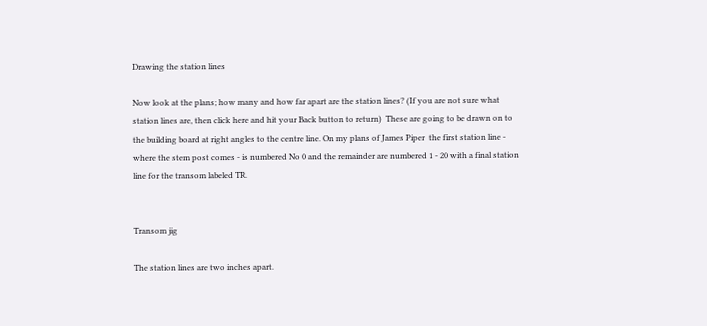Drawing the station lines

Now look at the plans; how many and how far apart are the station lines? (If you are not sure what station lines are, then click here and hit your Back button to return)  These are going to be drawn on to the building board at right angles to the centre line. On my plans of James Piper  the first station line - where the stem post comes - is numbered No 0 and the remainder are numbered 1 - 20 with a final station line for the transom labeled TR.


Transom jig

The station lines are two inches apart.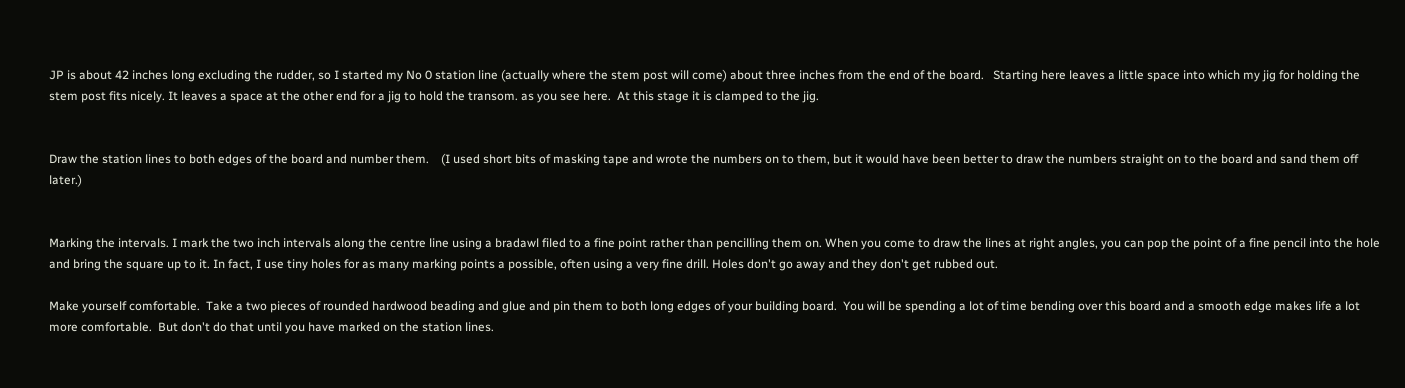JP is about 42 inches long excluding the rudder, so I started my No 0 station line (actually where the stem post will come) about three inches from the end of the board.   Starting here leaves a little space into which my jig for holding the stem post fits nicely. It leaves a space at the other end for a jig to hold the transom. as you see here.  At this stage it is clamped to the jig.


Draw the station lines to both edges of the board and number them.    (I used short bits of masking tape and wrote the numbers on to them, but it would have been better to draw the numbers straight on to the board and sand them off later.)


Marking the intervals. I mark the two inch intervals along the centre line using a bradawl filed to a fine point rather than pencilling them on. When you come to draw the lines at right angles, you can pop the point of a fine pencil into the hole and bring the square up to it. In fact, I use tiny holes for as many marking points a possible, often using a very fine drill. Holes don't go away and they don't get rubbed out.

Make yourself comfortable.  Take a two pieces of rounded hardwood beading and glue and pin them to both long edges of your building board.  You will be spending a lot of time bending over this board and a smooth edge makes life a lot more comfortable.  But don't do that until you have marked on the station lines.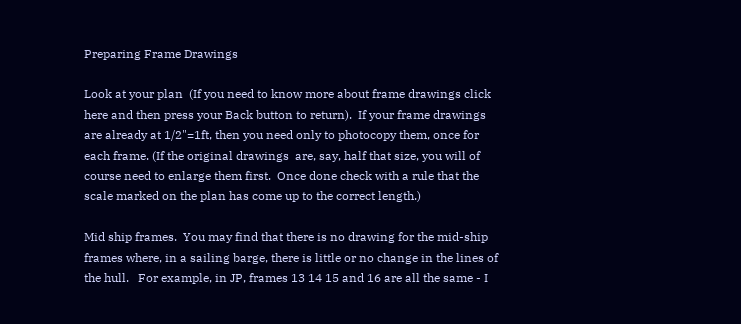Preparing Frame Drawings

Look at your plan  (If you need to know more about frame drawings click here and then press your Back button to return).  If your frame drawings are already at 1/2"=1ft, then you need only to photocopy them, once for each frame. (If the original drawings  are, say, half that size, you will of course need to enlarge them first.  Once done check with a rule that the scale marked on the plan has come up to the correct length.)

Mid ship frames.  You may find that there is no drawing for the mid-ship frames where, in a sailing barge, there is little or no change in the lines of the hull.   For example, in JP, frames 13 14 15 and 16 are all the same - I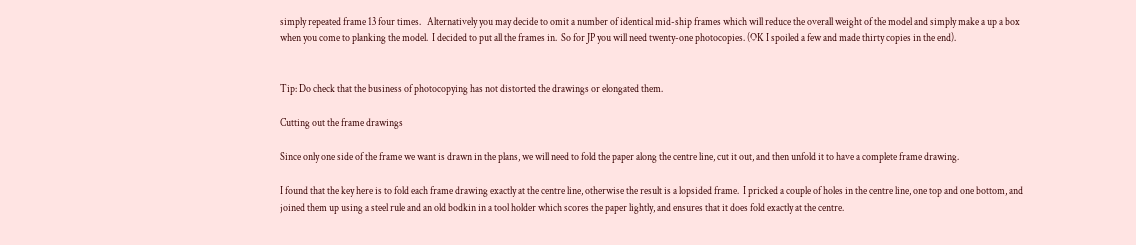simply repeated frame 13 four times.   Alternatively you may decide to omit a number of identical mid-ship frames which will reduce the overall weight of the model and simply make a up a box when you come to planking the model.  I decided to put all the frames in.  So for JP you will need twenty-one photocopies. (OK I spoiled a few and made thirty copies in the end).


Tip: Do check that the business of photocopying has not distorted the drawings or elongated them.

Cutting out the frame drawings

Since only one side of the frame we want is drawn in the plans, we will need to fold the paper along the centre line, cut it out, and then unfold it to have a complete frame drawing.

I found that the key here is to fold each frame drawing exactly at the centre line, otherwise the result is a lopsided frame.  I pricked a couple of holes in the centre line, one top and one bottom, and joined them up using a steel rule and an old bodkin in a tool holder which scores the paper lightly, and ensures that it does fold exactly at the centre.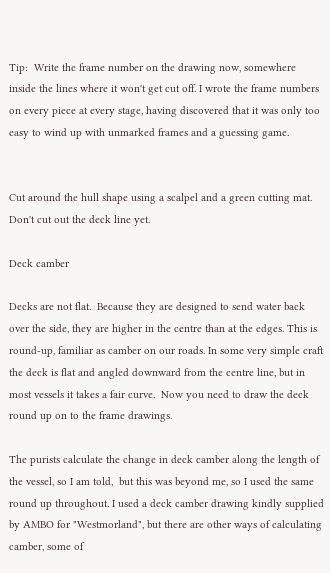Tip:  Write the frame number on the drawing now, somewhere inside the lines where it won't get cut off. I wrote the frame numbers on every piece at every stage, having discovered that it was only too easy to wind up with unmarked frames and a guessing game.


Cut around the hull shape using a scalpel and a green cutting mat. Don't cut out the deck line yet.

Deck camber

Decks are not flat.  Because they are designed to send water back over the side, they are higher in the centre than at the edges. This is round-up, familiar as camber on our roads. In some very simple craft the deck is flat and angled downward from the centre line, but in most vessels it takes a fair curve.  Now you need to draw the deck round up on to the frame drawings.

The purists calculate the change in deck camber along the length of the vessel, so I am told,  but this was beyond me, so I used the same round up throughout. I used a deck camber drawing kindly supplied by AMBO for "Westmorland", but there are other ways of calculating camber, some of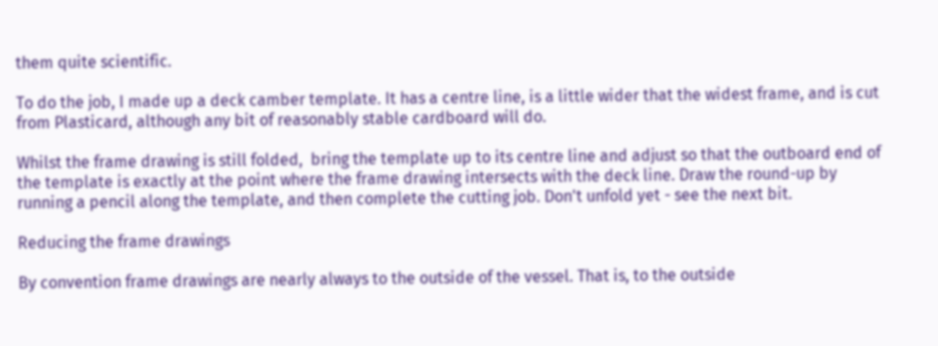them quite scientific.

To do the job, I made up a deck camber template. It has a centre line, is a little wider that the widest frame, and is cut from Plasticard, although any bit of reasonably stable cardboard will do.

Whilst the frame drawing is still folded,  bring the template up to its centre line and adjust so that the outboard end of the template is exactly at the point where the frame drawing intersects with the deck line. Draw the round-up by running a pencil along the template, and then complete the cutting job. Don't unfold yet - see the next bit.

Reducing the frame drawings

By convention frame drawings are nearly always to the outside of the vessel. That is, to the outside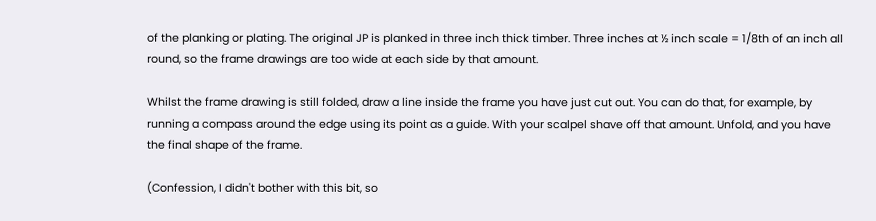of the planking or plating. The original JP is planked in three inch thick timber. Three inches at ½ inch scale = 1/8th of an inch all round, so the frame drawings are too wide at each side by that amount.

Whilst the frame drawing is still folded, draw a line inside the frame you have just cut out. You can do that, for example, by running a compass around the edge using its point as a guide. With your scalpel shave off that amount. Unfold, and you have the final shape of the frame.

(Confession, I didn't bother with this bit, so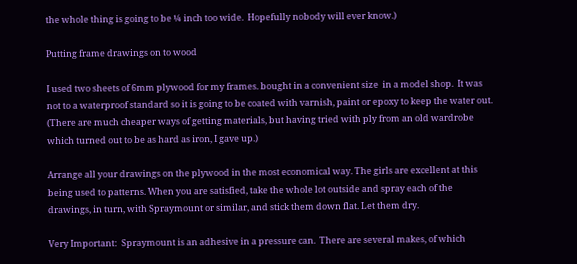the whole thing is going to be ¼ inch too wide.  Hopefully nobody will ever know.)

Putting frame drawings on to wood

I used two sheets of 6mm plywood for my frames. bought in a convenient size  in a model shop.  It was not to a waterproof standard so it is going to be coated with varnish, paint or epoxy to keep the water out.  (There are much cheaper ways of getting materials, but having tried with ply from an old wardrobe which turned out to be as hard as iron, I gave up.)

Arrange all your drawings on the plywood in the most economical way. The girls are excellent at this being used to patterns. When you are satisfied, take the whole lot outside and spray each of the drawings, in turn, with Spraymount or similar, and stick them down flat. Let them dry.

Very Important:  Spraymount is an adhesive in a pressure can.  There are several makes, of which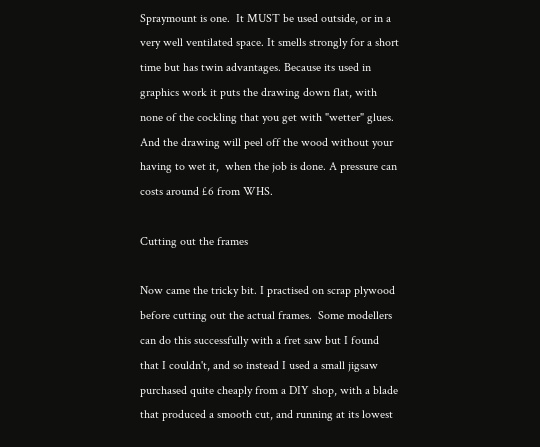Spraymount is one.  It MUST be used outside, or in a very well ventilated space. It smells strongly for a short time but has twin advantages. Because its used in graphics work it puts the drawing down flat, with none of the cockling that you get with "wetter" glues. And the drawing will peel off the wood without your having to wet it,  when the job is done. A pressure can costs around £6 from WHS.

Cutting out the frames

Now came the tricky bit. I practised on scrap plywood before cutting out the actual frames.  Some modellers can do this successfully with a fret saw but I found that I couldn't, and so instead I used a small jigsaw purchased quite cheaply from a DIY shop, with a blade that produced a smooth cut, and running at its lowest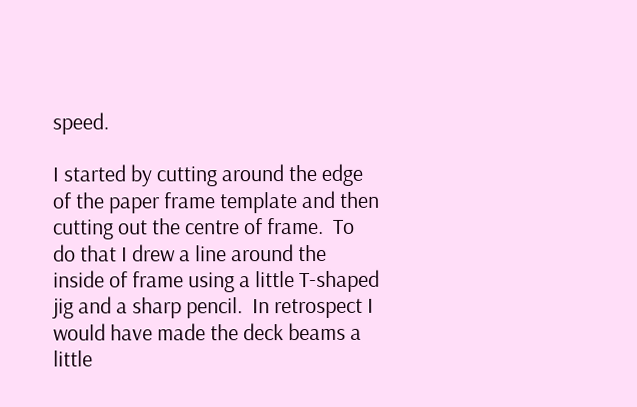speed.

I started by cutting around the edge of the paper frame template and then cutting out the centre of frame.  To do that I drew a line around the inside of frame using a little T-shaped jig and a sharp pencil.  In retrospect I would have made the deck beams a little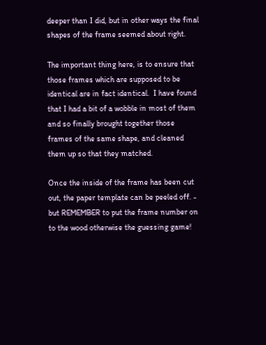deeper than I did, but in other ways the final shapes of the frame seemed about right.

The important thing here, is to ensure that those frames which are supposed to be identical are in fact identical.  I have found that I had a bit of a wobble in most of them and so finally brought together those frames of the same shape, and cleaned them up so that they matched.

Once the inside of the frame has been cut out, the paper template can be peeled off. - but REMEMBER to put the frame number on to the wood otherwise the guessing game!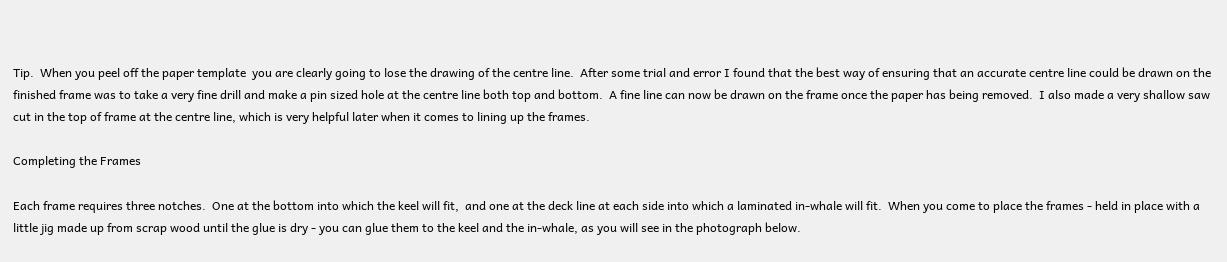Tip.  When you peel off the paper template  you are clearly going to lose the drawing of the centre line.  After some trial and error I found that the best way of ensuring that an accurate centre line could be drawn on the finished frame was to take a very fine drill and make a pin sized hole at the centre line both top and bottom.  A fine line can now be drawn on the frame once the paper has being removed.  I also made a very shallow saw cut in the top of frame at the centre line, which is very helpful later when it comes to lining up the frames.

Completing the Frames

Each frame requires three notches.  One at the bottom into which the keel will fit,  and one at the deck line at each side into which a laminated in-whale will fit.  When you come to place the frames - held in place with a little jig made up from scrap wood until the glue is dry - you can glue them to the keel and the in-whale, as you will see in the photograph below.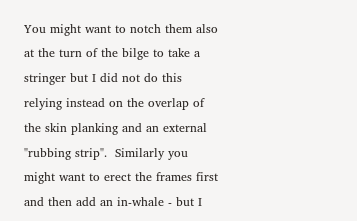You might want to notch them also at the turn of the bilge to take a stringer but I did not do this relying instead on the overlap of the skin planking and an external "rubbing strip".  Similarly you might want to erect the frames first and then add an in-whale - but I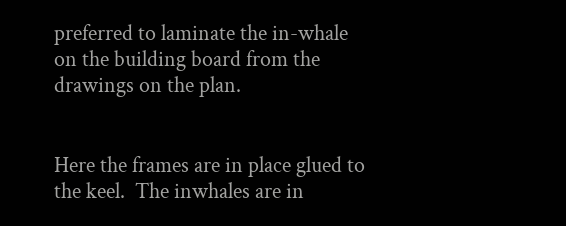preferred to laminate the in-whale on the building board from the drawings on the plan.


Here the frames are in place glued to the keel.  The inwhales are in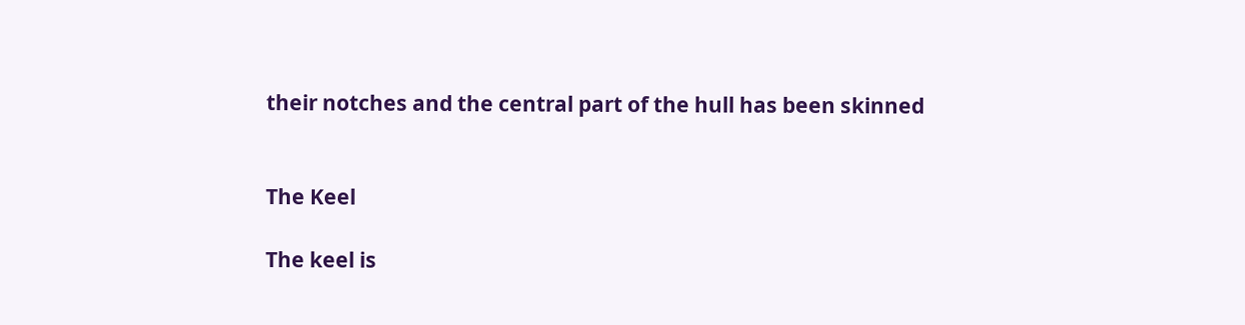their notches and the central part of the hull has been skinned


The Keel

The keel is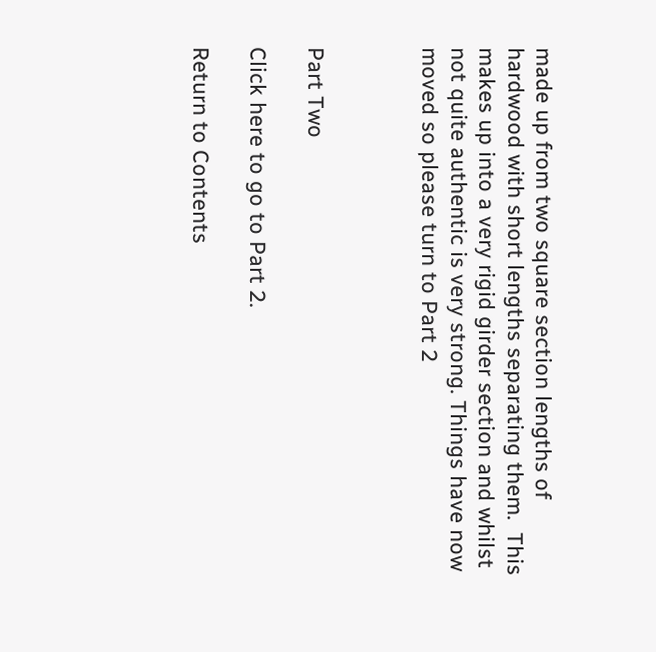made up from two square section lengths of hardwood with short lengths separating them.  This makes up into a very rigid girder section and whilst not quite authentic is very strong. Things have now moved so please turn to Part 2



Part Two

Click here to go to Part 2.

Return to Contents